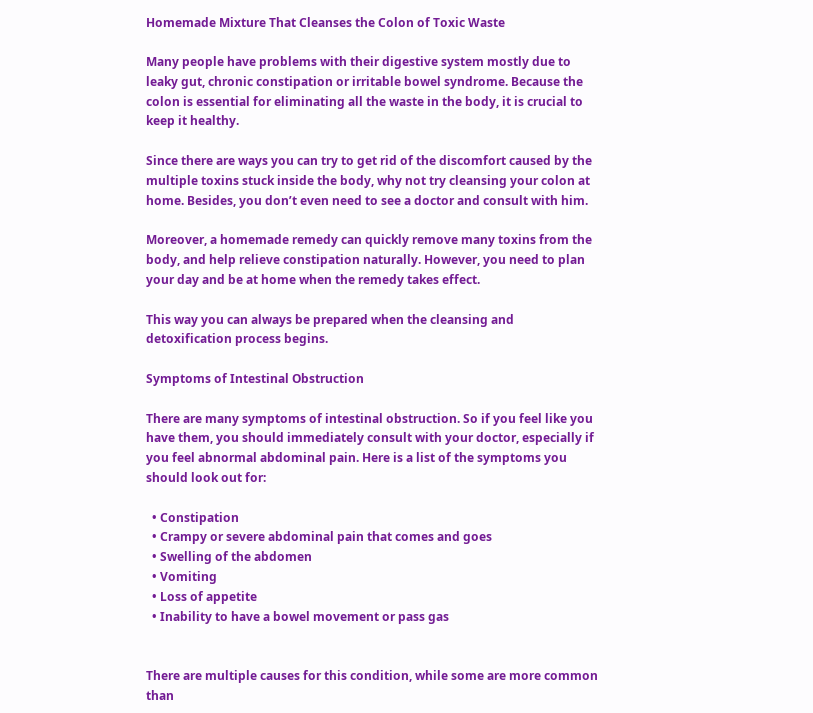Homemade Mixture That Cleanses the Colon of Toxic Waste

Many people have problems with their digestive system mostly due to leaky gut, chronic constipation or irritable bowel syndrome. Because the colon is essential for eliminating all the waste in the body, it is crucial to keep it healthy.

Since there are ways you can try to get rid of the discomfort caused by the multiple toxins stuck inside the body, why not try cleansing your colon at home. Besides, you don’t even need to see a doctor and consult with him.

Moreover, a homemade remedy can quickly remove many toxins from the body, and help relieve constipation naturally. However, you need to plan your day and be at home when the remedy takes effect.

This way you can always be prepared when the cleansing and detoxification process begins.

Symptoms of Intestinal Obstruction

There are many symptoms of intestinal obstruction. So if you feel like you have them, you should immediately consult with your doctor, especially if you feel abnormal abdominal pain. Here is a list of the symptoms you should look out for:

  • Constipation
  • Crampy or severe abdominal pain that comes and goes
  • Swelling of the abdomen
  • Vomiting
  • Loss of appetite
  • Inability to have a bowel movement or pass gas


There are multiple causes for this condition, while some are more common than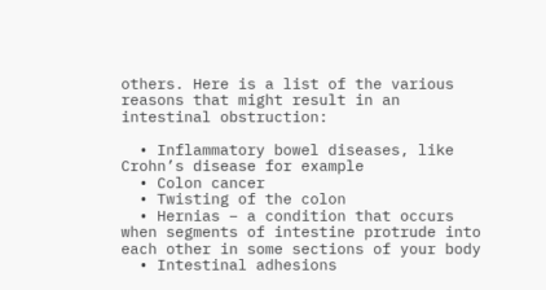others. Here is a list of the various reasons that might result in an intestinal obstruction:

  • Inflammatory bowel diseases, like Crohn’s disease for example
  • Colon cancer
  • Twisting of the colon
  • Hernias – a condition that occurs when segments of intestine protrude into each other in some sections of your body
  • Intestinal adhesions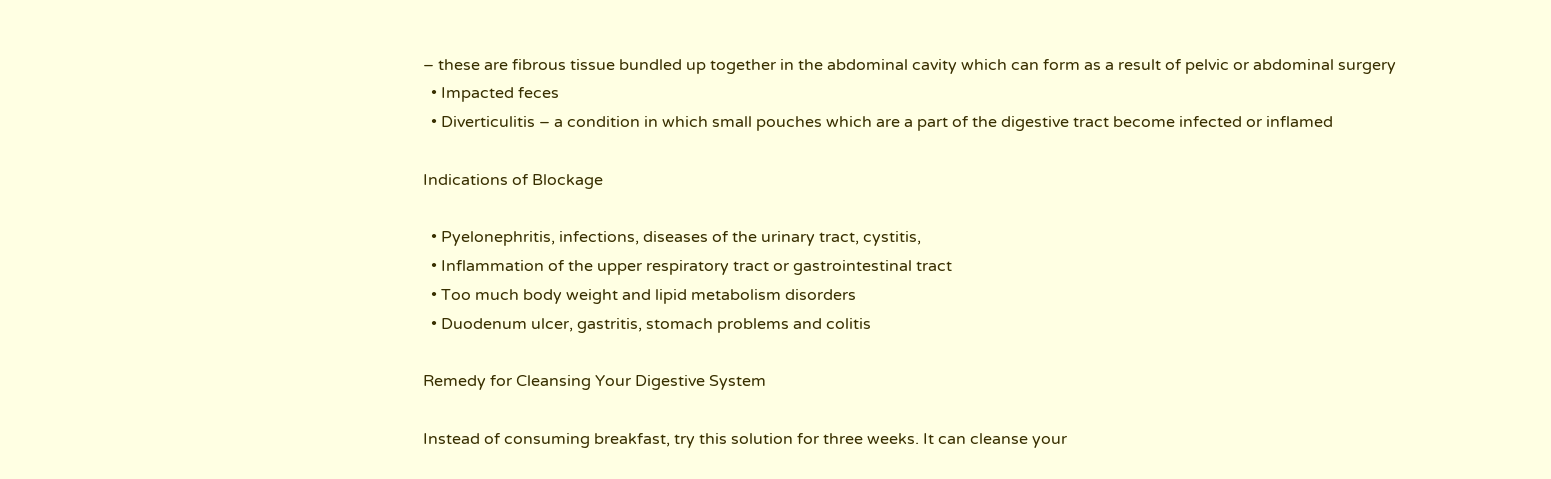– these are fibrous tissue bundled up together in the abdominal cavity which can form as a result of pelvic or abdominal surgery
  • Impacted feces
  • Diverticulitis – a condition in which small pouches which are a part of the digestive tract become infected or inflamed

Indications of Blockage

  • Pyelonephritis, infections, diseases of the urinary tract, cystitis,
  • Inflammation of the upper respiratory tract or gastrointestinal tract
  • Too much body weight and lipid metabolism disorders
  • Duodenum ulcer, gastritis, stomach problems and colitis

Remedy for Cleansing Your Digestive System

Instead of consuming breakfast, try this solution for three weeks. It can cleanse your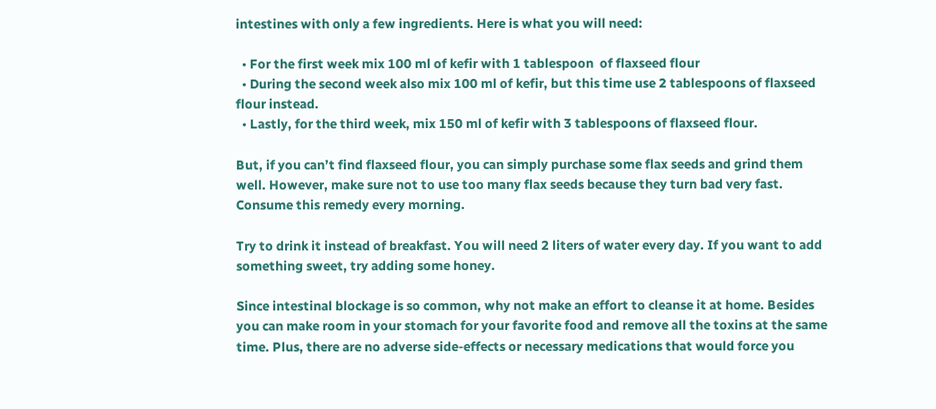intestines with only a few ingredients. Here is what you will need:

  • For the first week mix 100 ml of kefir with 1 tablespoon  of flaxseed flour
  • During the second week also mix 100 ml of kefir, but this time use 2 tablespoons of flaxseed flour instead.
  • Lastly, for the third week, mix 150 ml of kefir with 3 tablespoons of flaxseed flour.

But, if you can’t find flaxseed flour, you can simply purchase some flax seeds and grind them well. However, make sure not to use too many flax seeds because they turn bad very fast. Consume this remedy every morning.

Try to drink it instead of breakfast. You will need 2 liters of water every day. If you want to add something sweet, try adding some honey.

Since intestinal blockage is so common, why not make an effort to cleanse it at home. Besides you can make room in your stomach for your favorite food and remove all the toxins at the same time. Plus, there are no adverse side-effects or necessary medications that would force you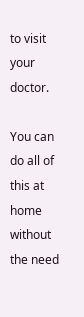to visit your doctor.

You can do all of this at home without the need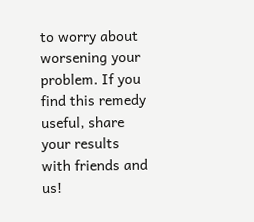to worry about worsening your problem. If you find this remedy useful, share your results with friends and us!